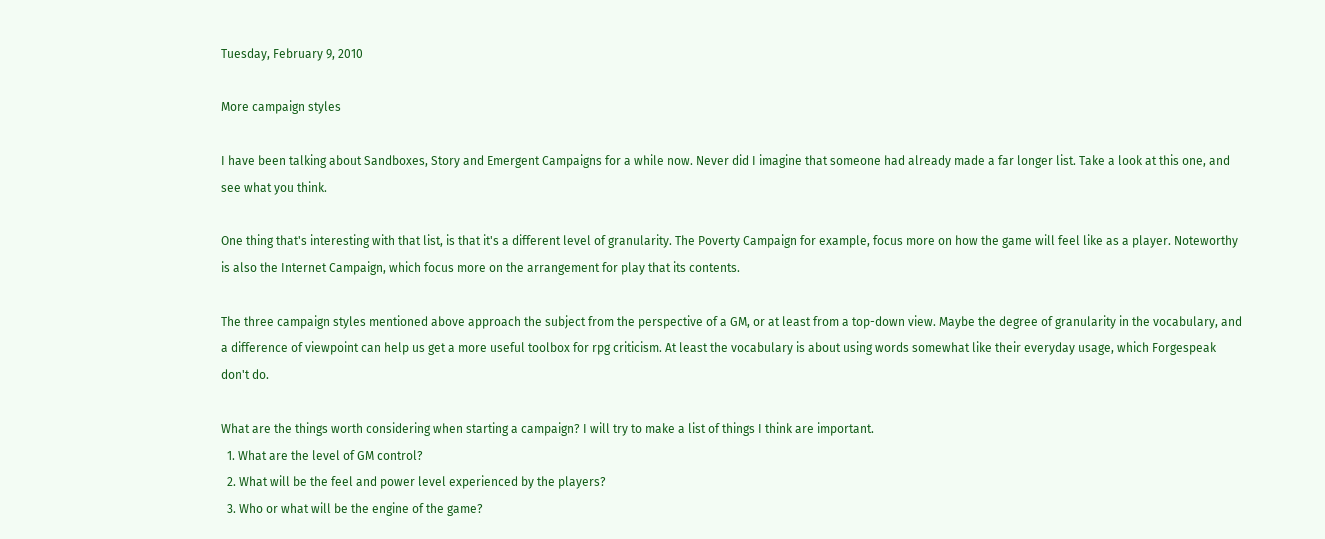Tuesday, February 9, 2010

More campaign styles

I have been talking about Sandboxes, Story and Emergent Campaigns for a while now. Never did I imagine that someone had already made a far longer list. Take a look at this one, and see what you think.

One thing that's interesting with that list, is that it's a different level of granularity. The Poverty Campaign for example, focus more on how the game will feel like as a player. Noteworthy is also the Internet Campaign, which focus more on the arrangement for play that its contents.

The three campaign styles mentioned above approach the subject from the perspective of a GM, or at least from a top-down view. Maybe the degree of granularity in the vocabulary, and a difference of viewpoint can help us get a more useful toolbox for rpg criticism. At least the vocabulary is about using words somewhat like their everyday usage, which Forgespeak don't do.

What are the things worth considering when starting a campaign? I will try to make a list of things I think are important.
  1. What are the level of GM control?
  2. What will be the feel and power level experienced by the players?
  3. Who or what will be the engine of the game?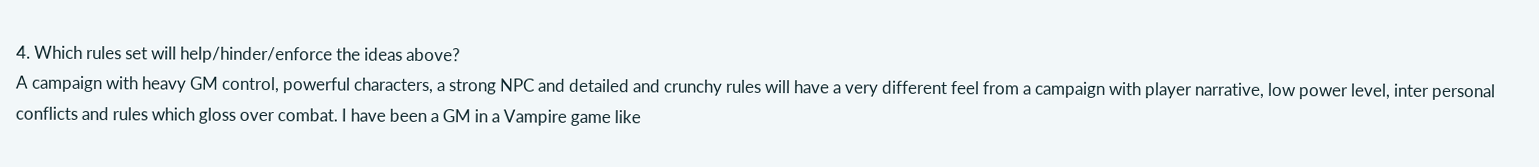4. Which rules set will help/hinder/enforce the ideas above?
A campaign with heavy GM control, powerful characters, a strong NPC and detailed and crunchy rules will have a very different feel from a campaign with player narrative, low power level, inter personal conflicts and rules which gloss over combat. I have been a GM in a Vampire game like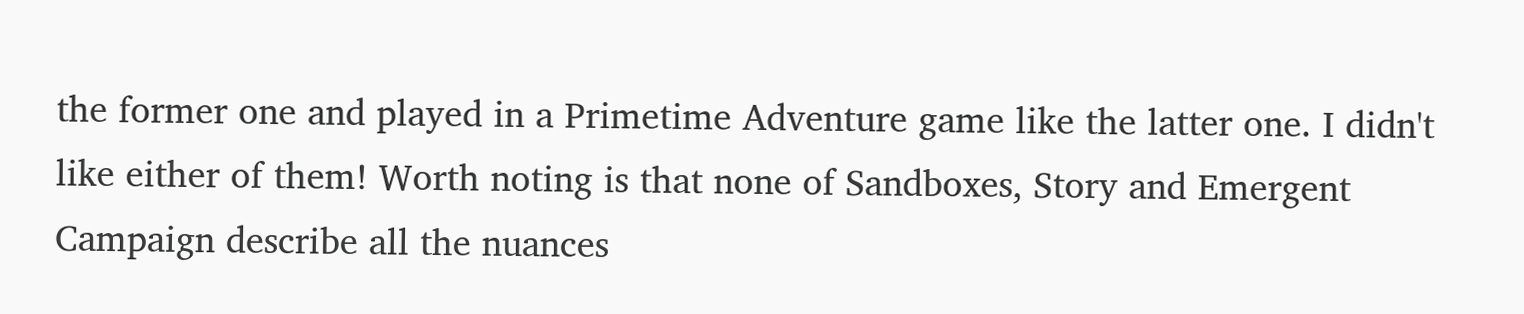the former one and played in a Primetime Adventure game like the latter one. I didn't like either of them! Worth noting is that none of Sandboxes, Story and Emergent Campaign describe all the nuances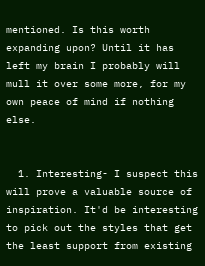mentioned. Is this worth expanding upon? Until it has left my brain I probably will mull it over some more, for my own peace of mind if nothing else.


  1. Interesting- I suspect this will prove a valuable source of inspiration. It'd be interesting to pick out the styles that get the least support from existing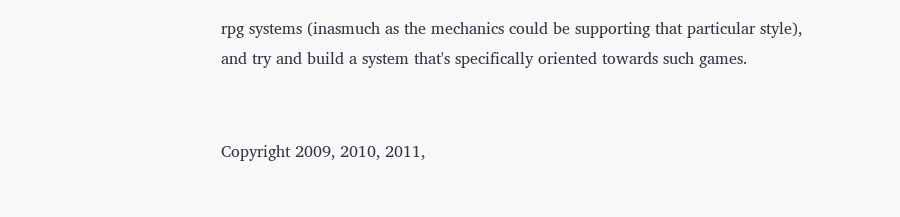rpg systems (inasmuch as the mechanics could be supporting that particular style), and try and build a system that's specifically oriented towards such games.


Copyright 2009, 2010, 2011,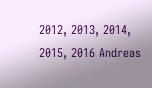2012, 2013, 2014, 2015, 2016 Andreas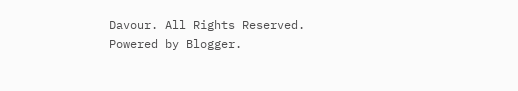Davour. All Rights Reserved. Powered by Blogger.